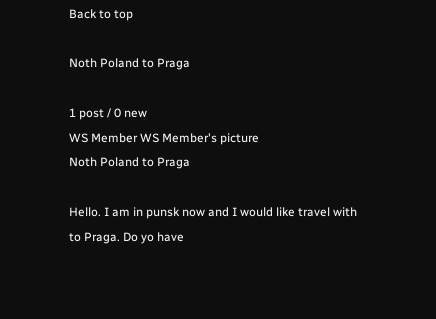Back to top

Noth Poland to Praga

1 post / 0 new
WS Member WS Member's picture
Noth Poland to Praga

Hello. I am in punsk now and I would like travel with to Praga. Do yo have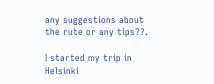any suggestions about the rute or any tips??.

I started my trip in Helsinki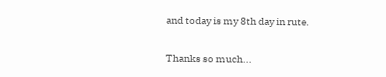and today is my 8th day in rute.

Thanks so much...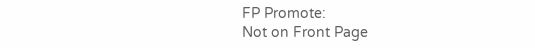FP Promote:
Not on Front Page